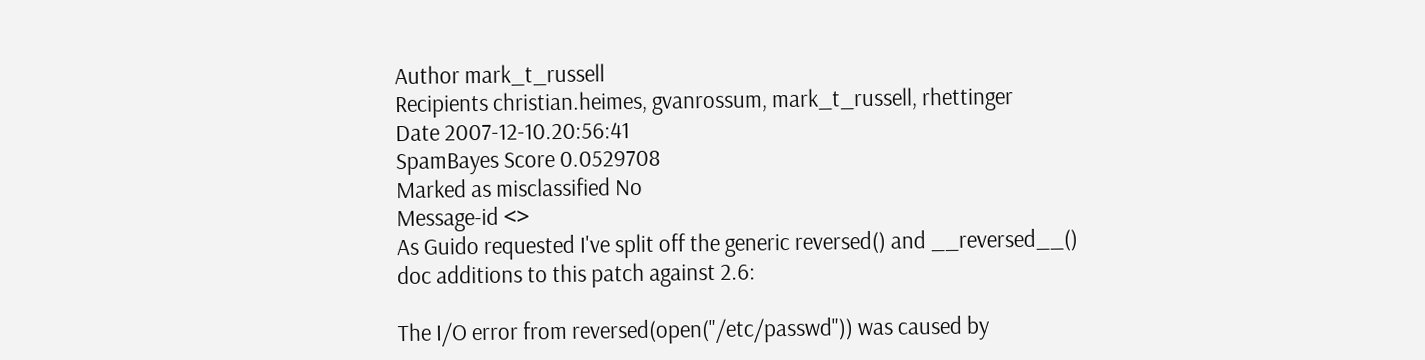Author mark_t_russell
Recipients christian.heimes, gvanrossum, mark_t_russell, rhettinger
Date 2007-12-10.20:56:41
SpamBayes Score 0.0529708
Marked as misclassified No
Message-id <>
As Guido requested I've split off the generic reversed() and __reversed__()
doc additions to this patch against 2.6:

The I/O error from reversed(open("/etc/passwd")) was caused by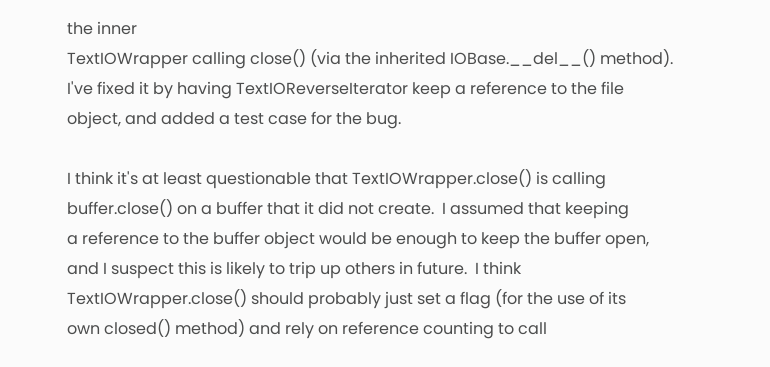the inner
TextIOWrapper calling close() (via the inherited IOBase.__del__() method).
I've fixed it by having TextIOReverseIterator keep a reference to the file
object, and added a test case for the bug.

I think it's at least questionable that TextIOWrapper.close() is calling
buffer.close() on a buffer that it did not create.  I assumed that keeping
a reference to the buffer object would be enough to keep the buffer open,
and I suspect this is likely to trip up others in future.  I think
TextIOWrapper.close() should probably just set a flag (for the use of its
own closed() method) and rely on reference counting to call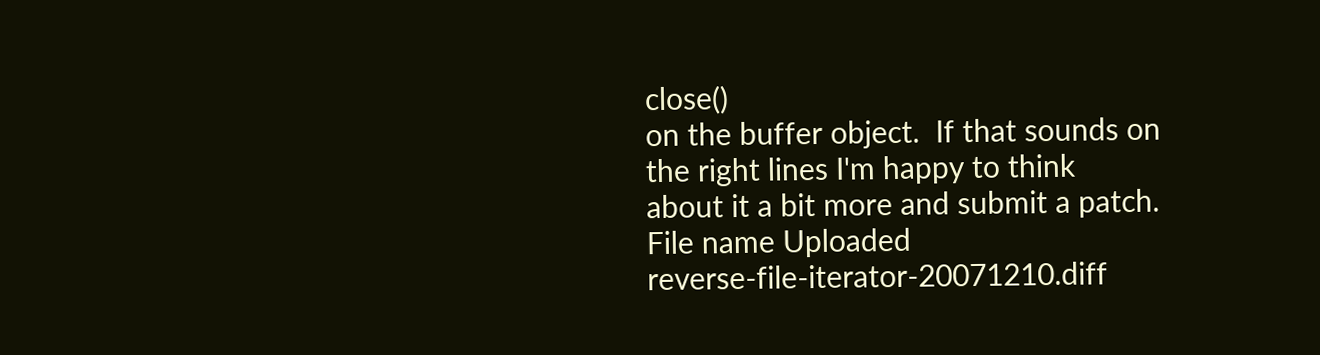close()
on the buffer object.  If that sounds on the right lines I'm happy to think
about it a bit more and submit a patch.
File name Uploaded
reverse-file-iterator-20071210.diff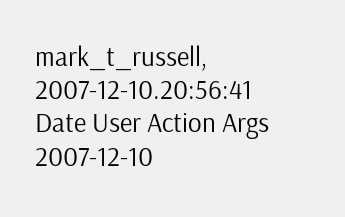mark_t_russell, 2007-12-10.20:56:41
Date User Action Args
2007-12-10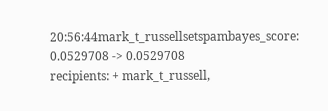20:56:44mark_t_russellsetspambayes_score: 0.0529708 -> 0.0529708
recipients: + mark_t_russell,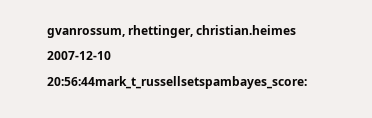gvanrossum, rhettinger, christian.heimes
2007-12-10 20:56:44mark_t_russellsetspambayes_score: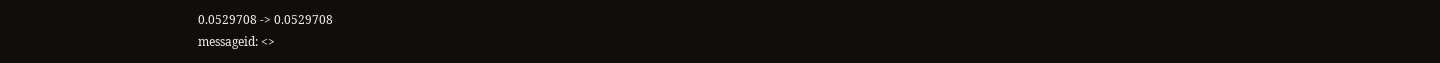0.0529708 -> 0.0529708
messageid: <>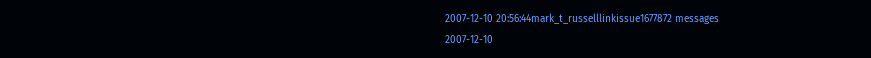2007-12-10 20:56:44mark_t_russelllinkissue1677872 messages
2007-12-10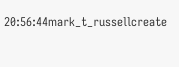20:56:44mark_t_russellcreate